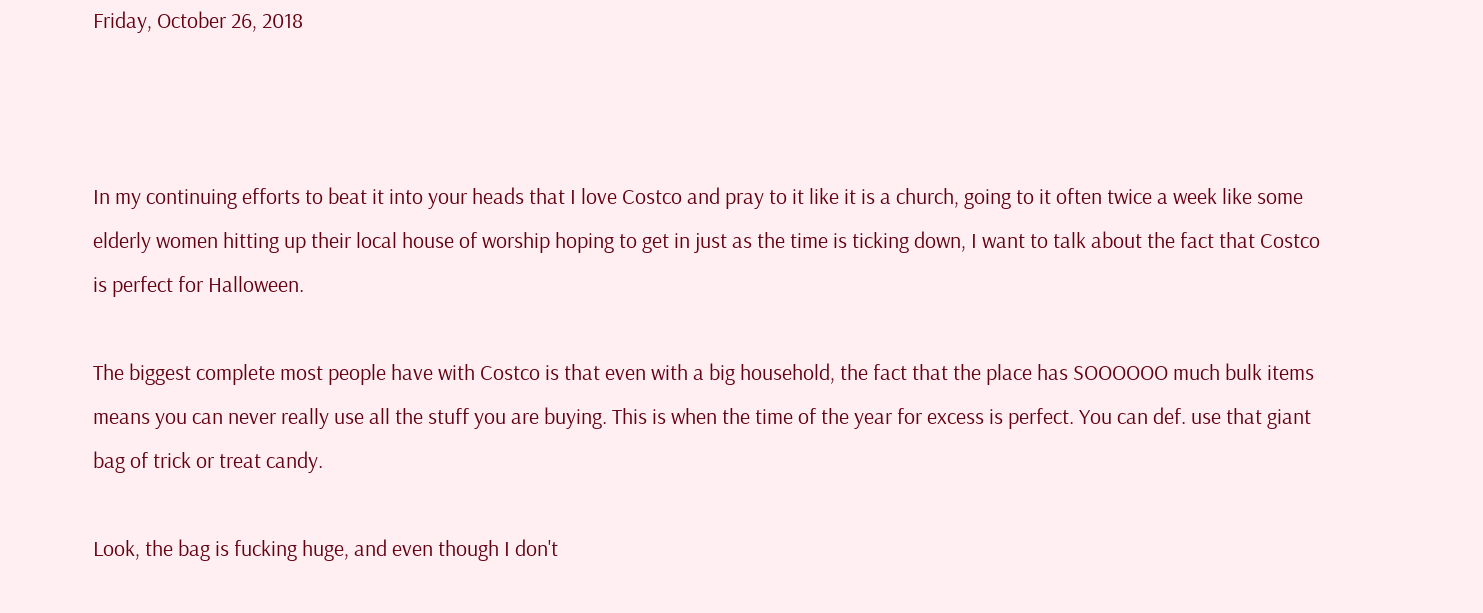Friday, October 26, 2018



In my continuing efforts to beat it into your heads that I love Costco and pray to it like it is a church, going to it often twice a week like some elderly women hitting up their local house of worship hoping to get in just as the time is ticking down, I want to talk about the fact that Costco is perfect for Halloween.

The biggest complete most people have with Costco is that even with a big household, the fact that the place has SOOOOOO much bulk items means you can never really use all the stuff you are buying. This is when the time of the year for excess is perfect. You can def. use that giant bag of trick or treat candy.

Look, the bag is fucking huge, and even though I don't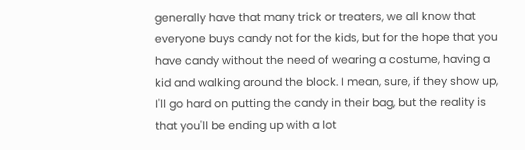generally have that many trick or treaters, we all know that everyone buys candy not for the kids, but for the hope that you have candy without the need of wearing a costume, having a kid and walking around the block. I mean, sure, if they show up, I'll go hard on putting the candy in their bag, but the reality is that you'll be ending up with a lot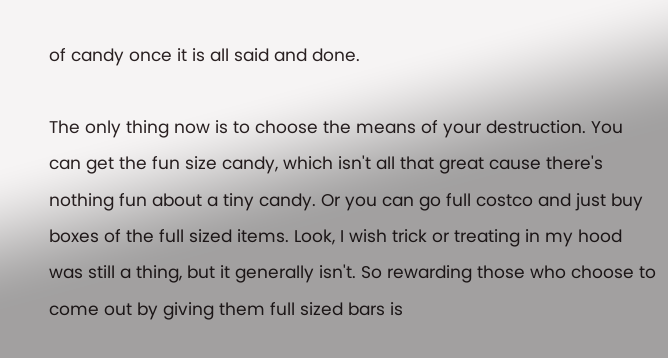of candy once it is all said and done.

The only thing now is to choose the means of your destruction. You can get the fun size candy, which isn't all that great cause there's nothing fun about a tiny candy. Or you can go full costco and just buy boxes of the full sized items. Look, I wish trick or treating in my hood was still a thing, but it generally isn't. So rewarding those who choose to come out by giving them full sized bars is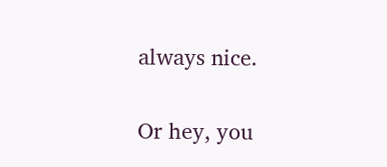always nice.

Or hey, you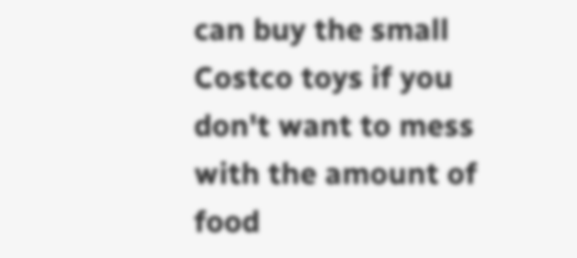can buy the small Costco toys if you don't want to mess with the amount of food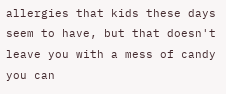allergies that kids these days seem to have, but that doesn't leave you with a mess of candy you can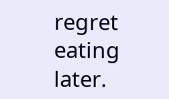regret eating later.